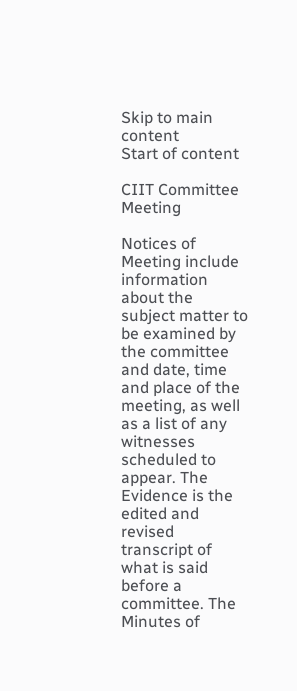Skip to main content
Start of content

CIIT Committee Meeting

Notices of Meeting include information about the subject matter to be examined by the committee and date, time and place of the meeting, as well as a list of any witnesses scheduled to appear. The Evidence is the edited and revised transcript of what is said before a committee. The Minutes of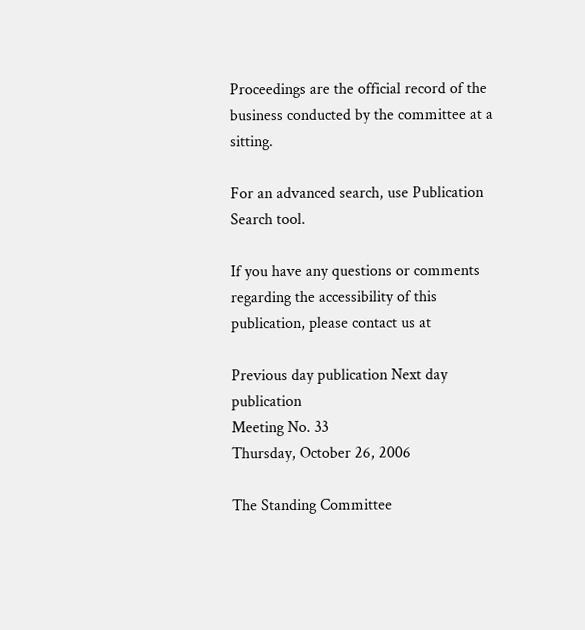Proceedings are the official record of the business conducted by the committee at a sitting.

For an advanced search, use Publication Search tool.

If you have any questions or comments regarding the accessibility of this publication, please contact us at

Previous day publication Next day publication
Meeting No. 33
Thursday, October 26, 2006

The Standing Committee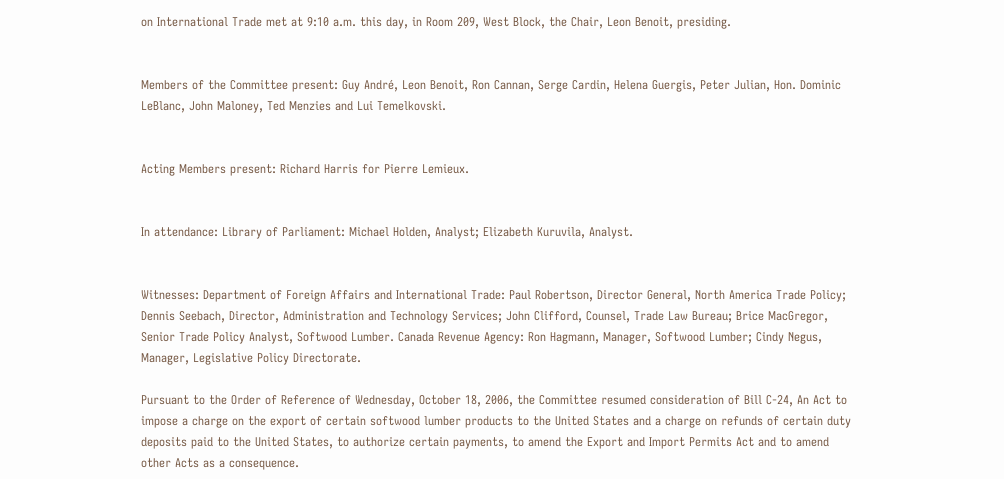on International Trade met at 9:10 a.m. this day, in Room 209, West Block, the Chair, Leon Benoit, presiding.


Members of the Committee present: Guy André, Leon Benoit, Ron Cannan, Serge Cardin, Helena Guergis, Peter Julian, Hon. Dominic LeBlanc, John Maloney, Ted Menzies and Lui Temelkovski.


Acting Members present: Richard Harris for Pierre Lemieux.


In attendance: Library of Parliament: Michael Holden, Analyst; Elizabeth Kuruvila, Analyst.


Witnesses: Department of Foreign Affairs and International Trade: Paul Robertson, Director General, North America Trade Policy; Dennis Seebach, Director, Administration and Technology Services; John Clifford, Counsel, Trade Law Bureau; Brice MacGregor, Senior Trade Policy Analyst, Softwood Lumber. Canada Revenue Agency: Ron Hagmann, Manager, Softwood Lumber; Cindy Negus, Manager, Legislative Policy Directorate.

Pursuant to the Order of Reference of Wednesday, October 18, 2006, the Committee resumed consideration of Bill C-24, An Act to impose a charge on the export of certain softwood lumber products to the United States and a charge on refunds of certain duty deposits paid to the United States, to authorize certain payments, to amend the Export and Import Permits Act and to amend other Acts as a consequence.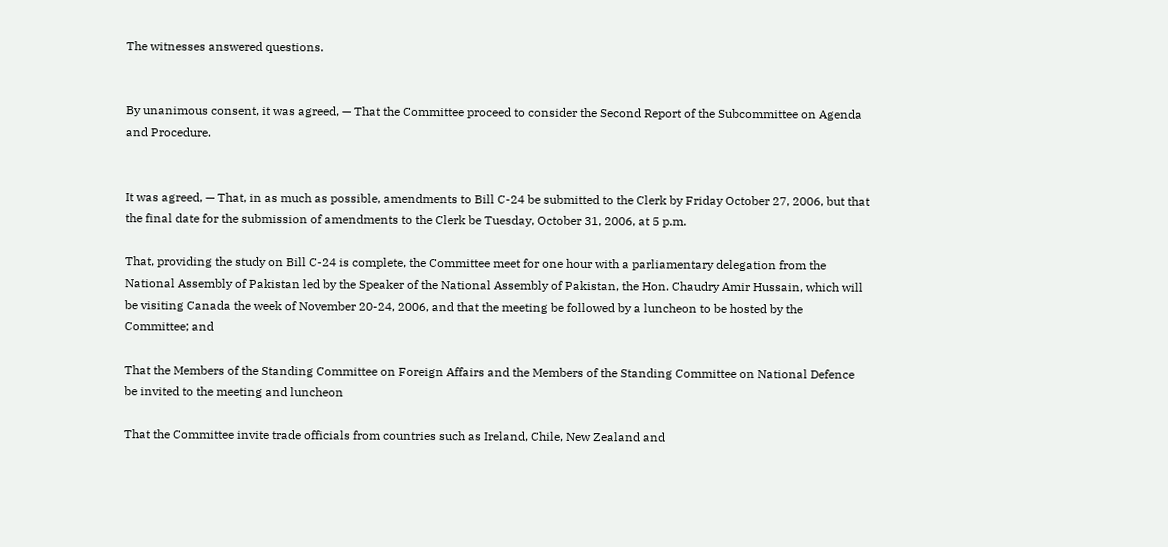The witnesses answered questions.


By unanimous consent, it was agreed, — That the Committee proceed to consider the Second Report of the Subcommittee on Agenda and Procedure.


It was agreed, — That, in as much as possible, amendments to Bill C-24 be submitted to the Clerk by Friday October 27, 2006, but that the final date for the submission of amendments to the Clerk be Tuesday, October 31, 2006, at 5 p.m.

That, providing the study on Bill C-24 is complete, the Committee meet for one hour with a parliamentary delegation from the National Assembly of Pakistan led by the Speaker of the National Assembly of Pakistan, the Hon. Chaudry Amir Hussain, which will be visiting Canada the week of November 20-24, 2006, and that the meeting be followed by a luncheon to be hosted by the Committee; and

That the Members of the Standing Committee on Foreign Affairs and the Members of the Standing Committee on National Defence be invited to the meeting and luncheon

That the Committee invite trade officials from countries such as Ireland, Chile, New Zealand and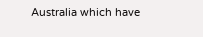Australia which have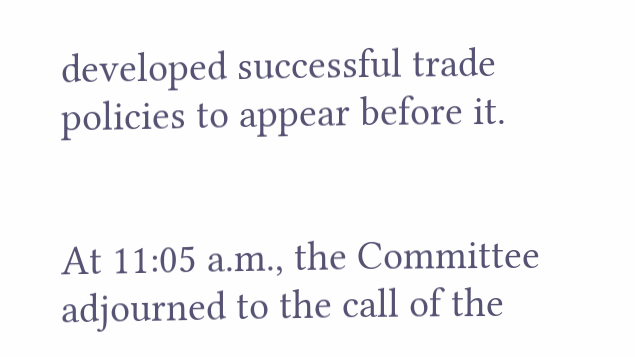developed successful trade policies to appear before it.


At 11:05 a.m., the Committee adjourned to the call of the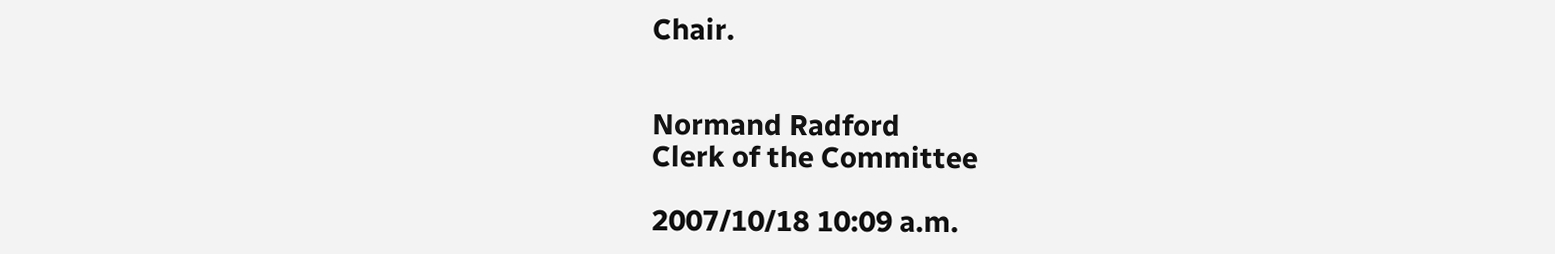Chair.


Normand Radford
Clerk of the Committee

2007/10/18 10:09 a.m.